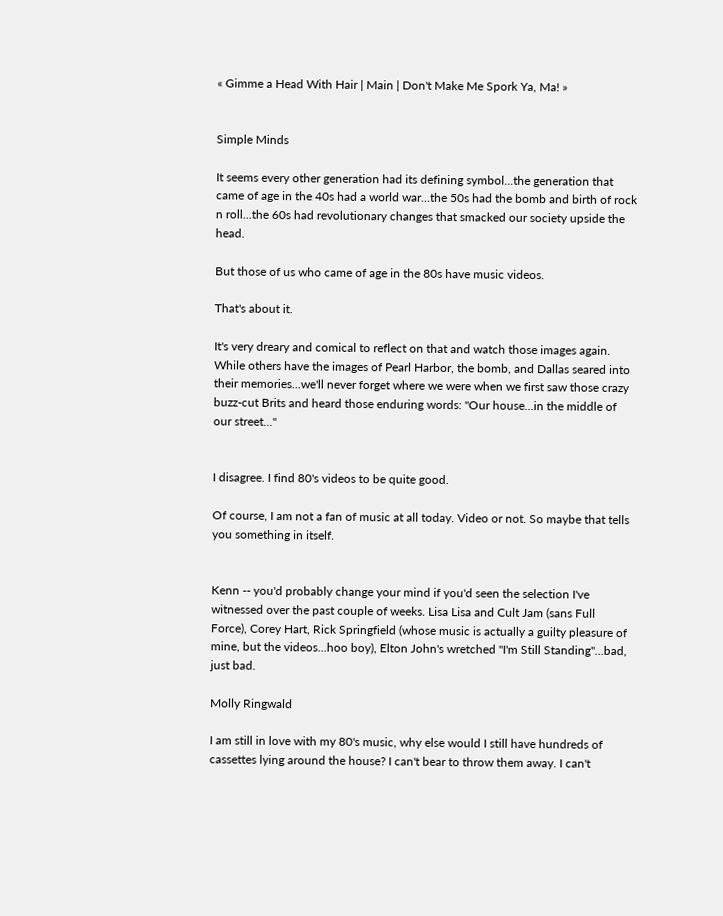« Gimme a Head With Hair | Main | Don't Make Me Spork Ya, Ma! »


Simple Minds

It seems every other generation had its defining symbol...the generation that came of age in the 40s had a world war...the 50s had the bomb and birth of rock n roll...the 60s had revolutionary changes that smacked our society upside the head.

But those of us who came of age in the 80s have music videos.

That's about it.

It's very dreary and comical to reflect on that and watch those images again. While others have the images of Pearl Harbor, the bomb, and Dallas seared into their memories...we'll never forget where we were when we first saw those crazy buzz-cut Brits and heard those enduring words: "Our house...in the middle of our street..."


I disagree. I find 80's videos to be quite good.

Of course, I am not a fan of music at all today. Video or not. So maybe that tells you something in itself.


Kenn -- you'd probably change your mind if you'd seen the selection I've witnessed over the past couple of weeks. Lisa Lisa and Cult Jam (sans Full Force), Corey Hart, Rick Springfield (whose music is actually a guilty pleasure of mine, but the videos...hoo boy), Elton John's wretched "I'm Still Standing"...bad, just bad.

Molly Ringwald

I am still in love with my 80's music, why else would I still have hundreds of cassettes lying around the house? I can't bear to throw them away. I can't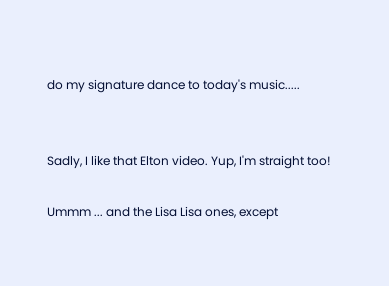do my signature dance to today's music.....


Sadly, I like that Elton video. Yup, I'm straight too!

Ummm ... and the Lisa Lisa ones, except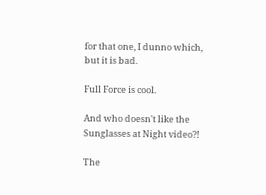for that one, I dunno which, but it is bad.

Full Force is cool.

And who doesn't like the Sunglasses at Night video?!

The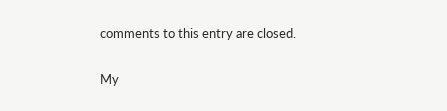comments to this entry are closed.

My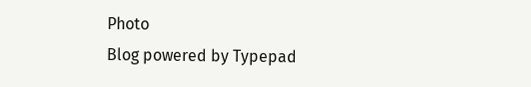Photo
Blog powered by Typepad